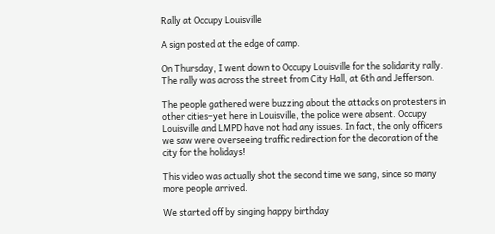Rally at Occupy Louisville

A sign posted at the edge of camp.

On Thursday, I went down to Occupy Louisville for the solidarity rally. The rally was across the street from City Hall, at 6th and Jefferson.

The people gathered were buzzing about the attacks on protesters in other cities–yet here in Louisville, the police were absent. Occupy Louisville and LMPD have not had any issues. In fact, the only officers we saw were overseeing traffic redirection for the decoration of the city for the holidays!

This video was actually shot the second time we sang, since so many more people arrived.

We started off by singing happy birthday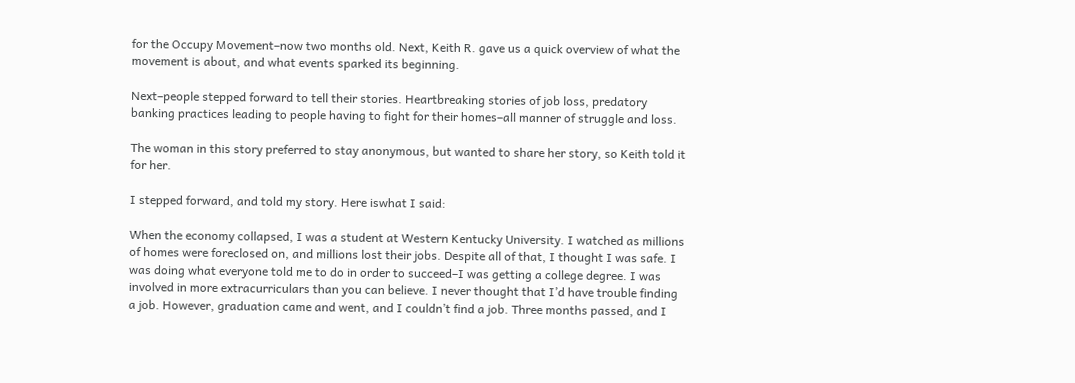for the Occupy Movement–now two months old. Next, Keith R. gave us a quick overview of what the movement is about, and what events sparked its beginning.

Next–people stepped forward to tell their stories. Heartbreaking stories of job loss, predatory banking practices leading to people having to fight for their homes–all manner of struggle and loss.

The woman in this story preferred to stay anonymous, but wanted to share her story, so Keith told it for her.

I stepped forward, and told my story. Here iswhat I said:

When the economy collapsed, I was a student at Western Kentucky University. I watched as millions of homes were foreclosed on, and millions lost their jobs. Despite all of that, I thought I was safe. I was doing what everyone told me to do in order to succeed–I was getting a college degree. I was involved in more extracurriculars than you can believe. I never thought that I’d have trouble finding a job. However, graduation came and went, and I couldn’t find a job. Three months passed, and I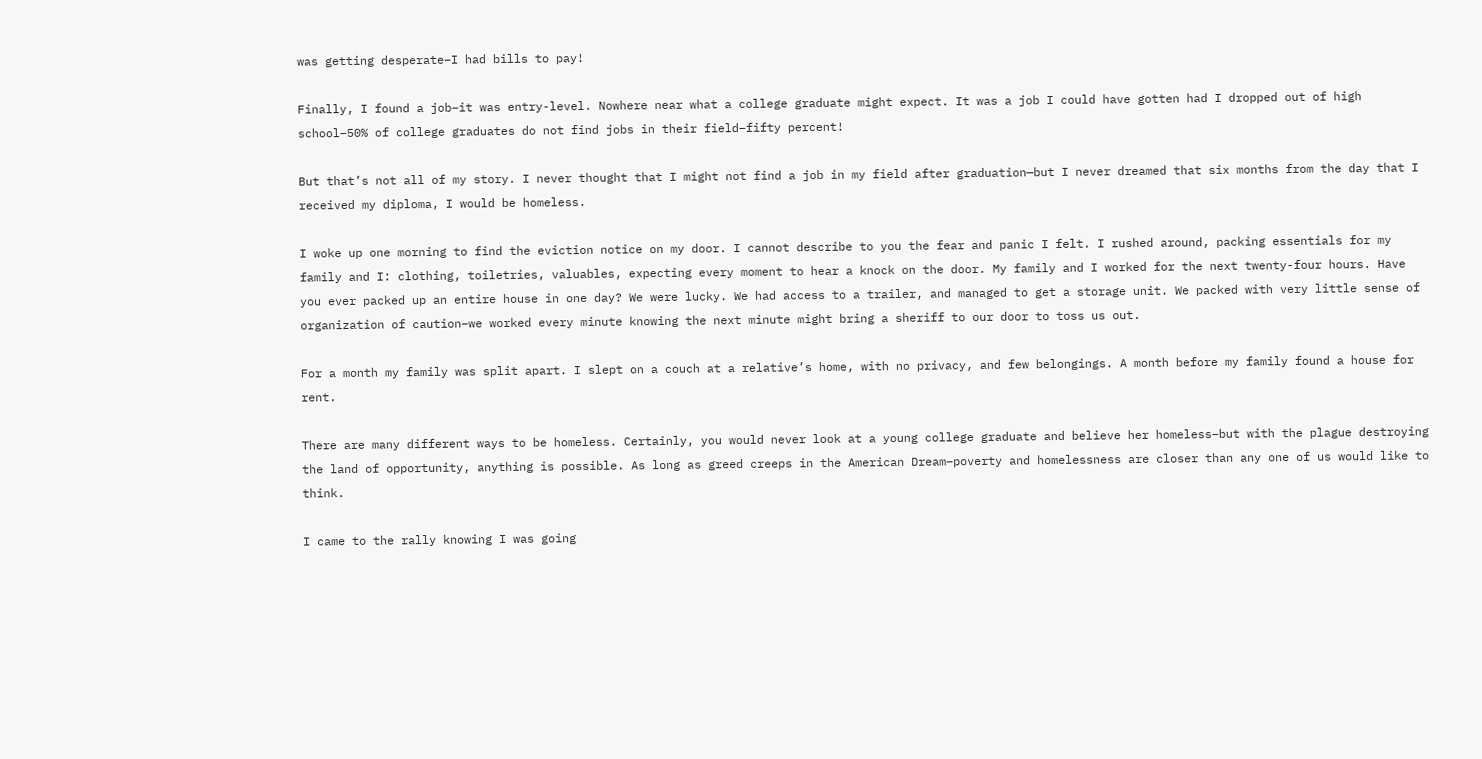was getting desperate–I had bills to pay!

Finally, I found a job–it was entry-level. Nowhere near what a college graduate might expect. It was a job I could have gotten had I dropped out of high school–50% of college graduates do not find jobs in their field–fifty percent!

But that’s not all of my story. I never thought that I might not find a job in my field after graduation—but I never dreamed that six months from the day that I received my diploma, I would be homeless.

I woke up one morning to find the eviction notice on my door. I cannot describe to you the fear and panic I felt. I rushed around, packing essentials for my family and I: clothing, toiletries, valuables, expecting every moment to hear a knock on the door. My family and I worked for the next twenty-four hours. Have you ever packed up an entire house in one day? We were lucky. We had access to a trailer, and managed to get a storage unit. We packed with very little sense of organization of caution–we worked every minute knowing the next minute might bring a sheriff to our door to toss us out.

For a month my family was split apart. I slept on a couch at a relative’s home, with no privacy, and few belongings. A month before my family found a house for rent.

There are many different ways to be homeless. Certainly, you would never look at a young college graduate and believe her homeless–but with the plague destroying the land of opportunity, anything is possible. As long as greed creeps in the American Dream–poverty and homelessness are closer than any one of us would like to think.

I came to the rally knowing I was going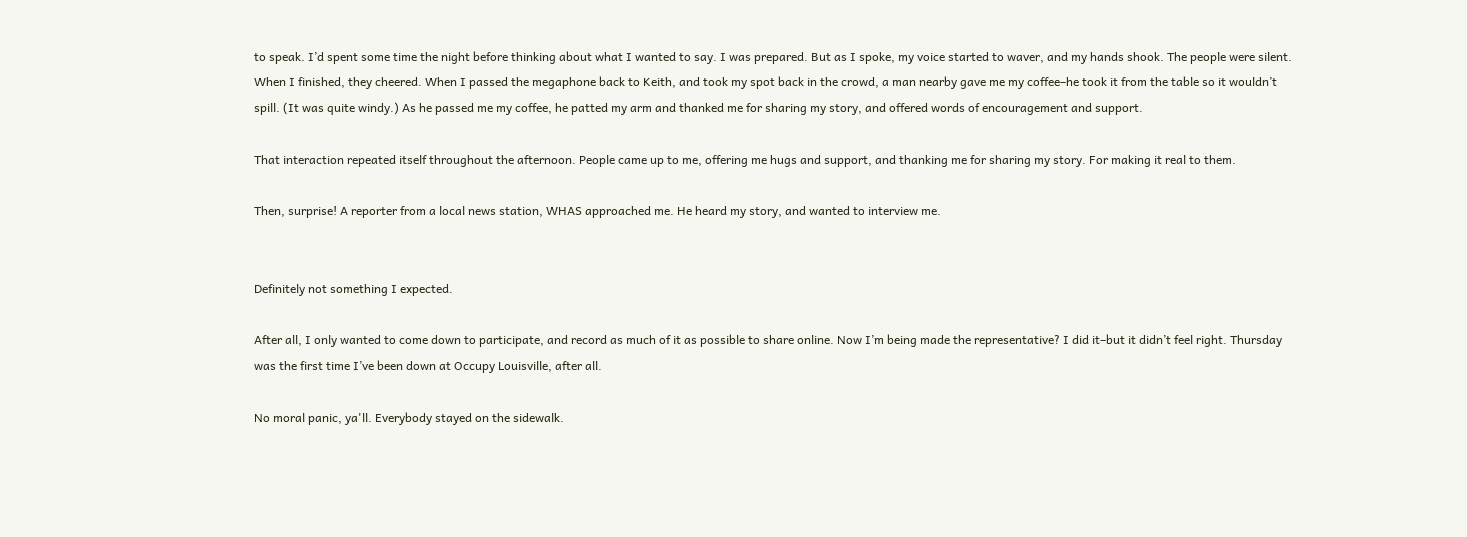to speak. I’d spent some time the night before thinking about what I wanted to say. I was prepared. But as I spoke, my voice started to waver, and my hands shook. The people were silent. When I finished, they cheered. When I passed the megaphone back to Keith, and took my spot back in the crowd, a man nearby gave me my coffee–he took it from the table so it wouldn’t spill. (It was quite windy.) As he passed me my coffee, he patted my arm and thanked me for sharing my story, and offered words of encouragement and support.

That interaction repeated itself throughout the afternoon. People came up to me, offering me hugs and support, and thanking me for sharing my story. For making it real to them.

Then, surprise! A reporter from a local news station, WHAS approached me. He heard my story, and wanted to interview me.


Definitely not something I expected.

After all, I only wanted to come down to participate, and record as much of it as possible to share online. Now I’m being made the representative? I did it–but it didn’t feel right. Thursday was the first time I’ve been down at Occupy Louisville, after all.

No moral panic, ya'll. Everybody stayed on the sidewalk.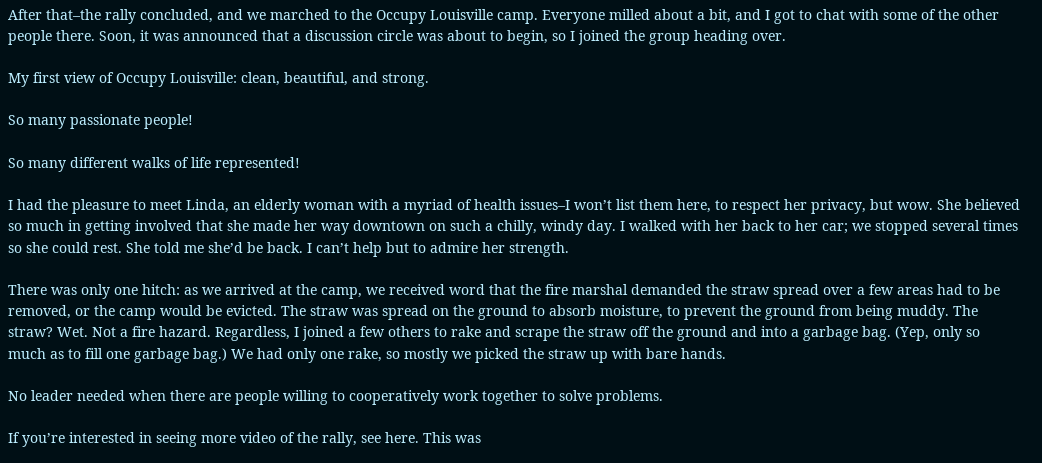After that–the rally concluded, and we marched to the Occupy Louisville camp. Everyone milled about a bit, and I got to chat with some of the other people there. Soon, it was announced that a discussion circle was about to begin, so I joined the group heading over.

My first view of Occupy Louisville: clean, beautiful, and strong.

So many passionate people!

So many different walks of life represented!

I had the pleasure to meet Linda, an elderly woman with a myriad of health issues–I won’t list them here, to respect her privacy, but wow. She believed so much in getting involved that she made her way downtown on such a chilly, windy day. I walked with her back to her car; we stopped several times so she could rest. She told me she’d be back. I can’t help but to admire her strength.

There was only one hitch: as we arrived at the camp, we received word that the fire marshal demanded the straw spread over a few areas had to be removed, or the camp would be evicted. The straw was spread on the ground to absorb moisture, to prevent the ground from being muddy. The straw? Wet. Not a fire hazard. Regardless, I joined a few others to rake and scrape the straw off the ground and into a garbage bag. (Yep, only so much as to fill one garbage bag.) We had only one rake, so mostly we picked the straw up with bare hands.

No leader needed when there are people willing to cooperatively work together to solve problems.

If you’re interested in seeing more video of the rally, see here. This was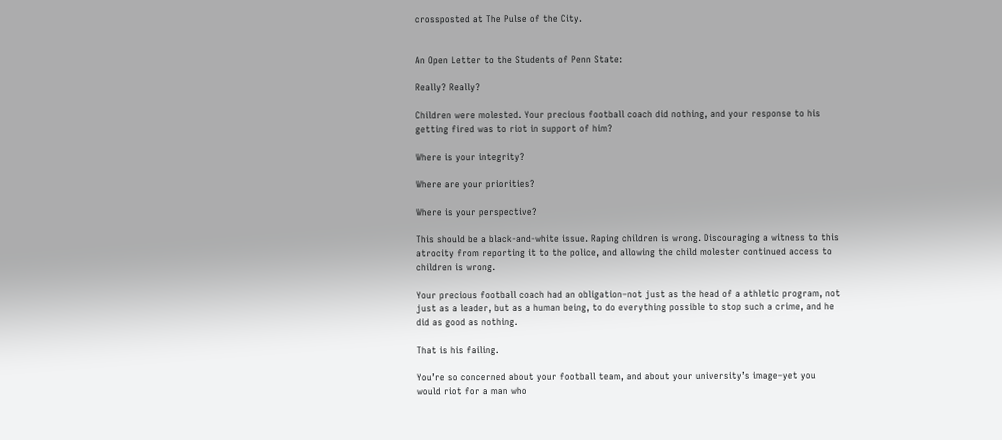crossposted at The Pulse of the City.


An Open Letter to the Students of Penn State:

Really? Really?

Children were molested. Your precious football coach did nothing, and your response to his getting fired was to riot in support of him?

Where is your integrity?

Where are your priorities?

Where is your perspective?

This should be a black-and-white issue. Raping children is wrong. Discouraging a witness to this atrocity from reporting it to the police, and allowing the child molester continued access to children is wrong.

Your precious football coach had an obligation–not just as the head of a athletic program, not just as a leader, but as a human being, to do everything possible to stop such a crime, and he did as good as nothing.

That is his failing.

You’re so concerned about your football team, and about your university’s image–yet you would riot for a man who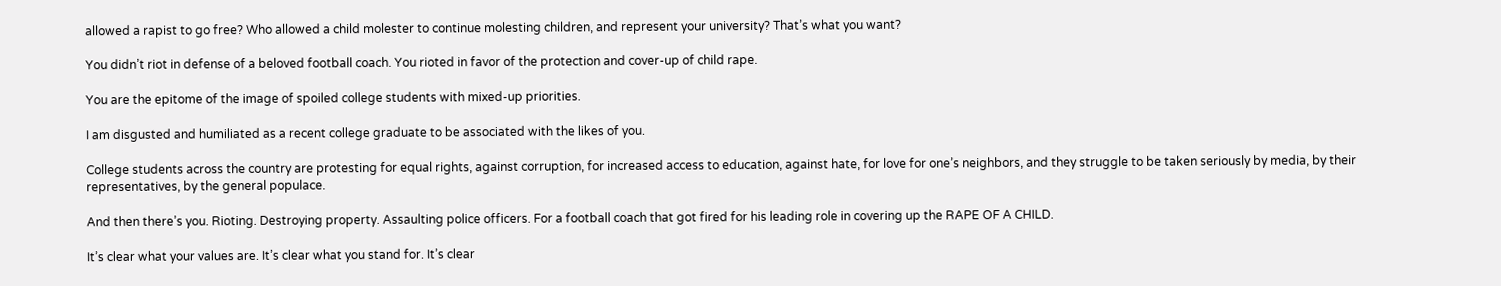allowed a rapist to go free? Who allowed a child molester to continue molesting children, and represent your university? That’s what you want?

You didn’t riot in defense of a beloved football coach. You rioted in favor of the protection and cover-up of child rape.

You are the epitome of the image of spoiled college students with mixed-up priorities.

I am disgusted and humiliated as a recent college graduate to be associated with the likes of you.

College students across the country are protesting for equal rights, against corruption, for increased access to education, against hate, for love for one’s neighbors, and they struggle to be taken seriously by media, by their representatives, by the general populace.

And then there’s you. Rioting. Destroying property. Assaulting police officers. For a football coach that got fired for his leading role in covering up the RAPE OF A CHILD.

It’s clear what your values are. It’s clear what you stand for. It’s clear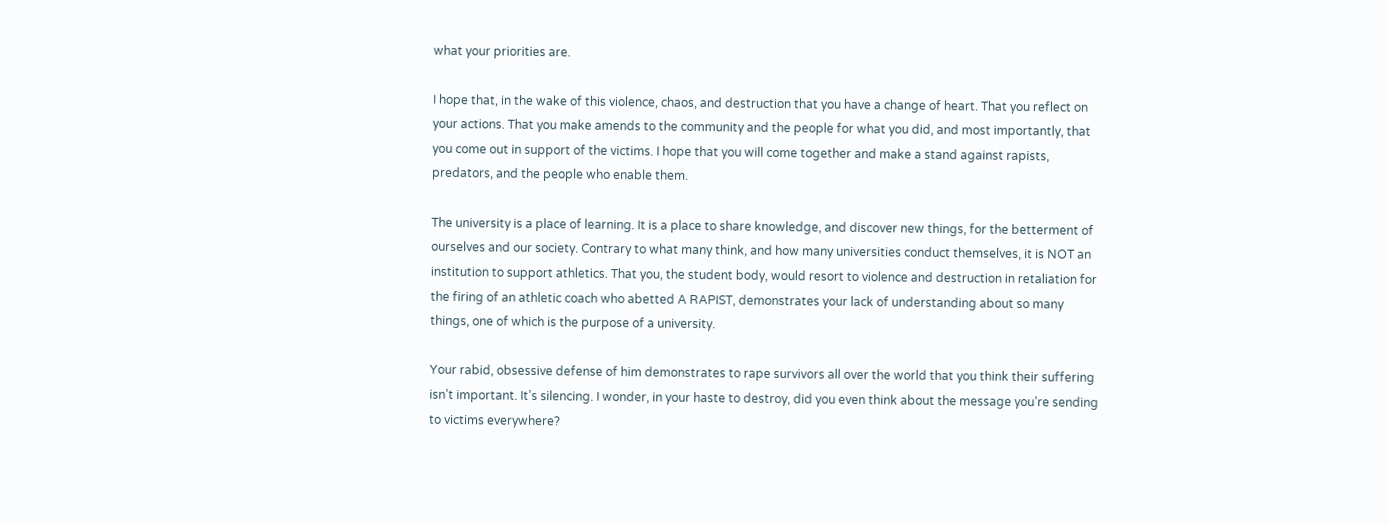what your priorities are.

I hope that, in the wake of this violence, chaos, and destruction that you have a change of heart. That you reflect on your actions. That you make amends to the community and the people for what you did, and most importantly, that you come out in support of the victims. I hope that you will come together and make a stand against rapists, predators, and the people who enable them.

The university is a place of learning. It is a place to share knowledge, and discover new things, for the betterment of ourselves and our society. Contrary to what many think, and how many universities conduct themselves, it is NOT an institution to support athletics. That you, the student body, would resort to violence and destruction in retaliation for the firing of an athletic coach who abetted A RAPIST, demonstrates your lack of understanding about so many things, one of which is the purpose of a university.

Your rabid, obsessive defense of him demonstrates to rape survivors all over the world that you think their suffering isn’t important. It’s silencing. I wonder, in your haste to destroy, did you even think about the message you’re sending to victims everywhere?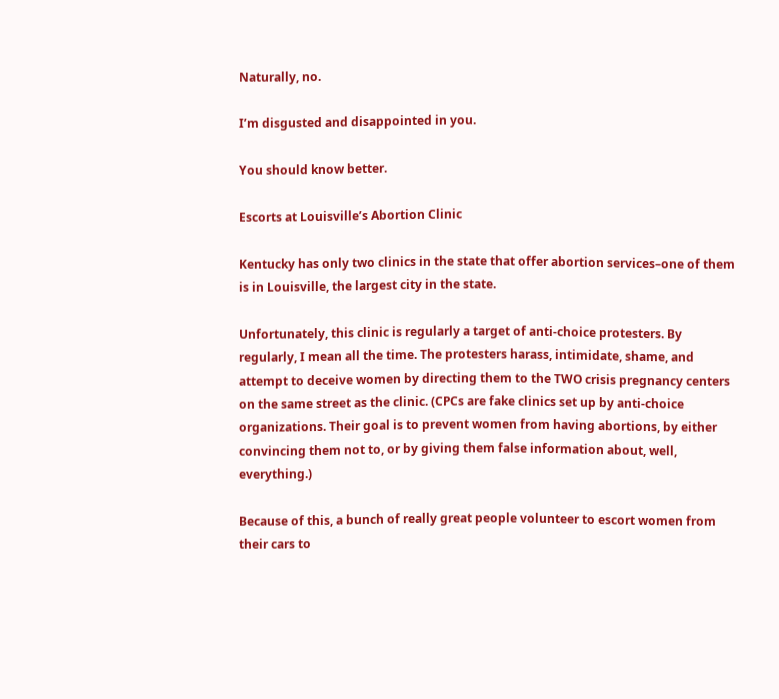Naturally, no.

I’m disgusted and disappointed in you.

You should know better.

Escorts at Louisville’s Abortion Clinic

Kentucky has only two clinics in the state that offer abortion services–one of them is in Louisville, the largest city in the state.

Unfortunately, this clinic is regularly a target of anti-choice protesters. By regularly, I mean all the time. The protesters harass, intimidate, shame, and attempt to deceive women by directing them to the TWO crisis pregnancy centers on the same street as the clinic. (CPCs are fake clinics set up by anti-choice organizations. Their goal is to prevent women from having abortions, by either convincing them not to, or by giving them false information about, well, everything.)

Because of this, a bunch of really great people volunteer to escort women from their cars to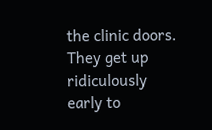the clinic doors. They get up ridiculously early to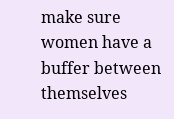make sure women have a buffer between themselves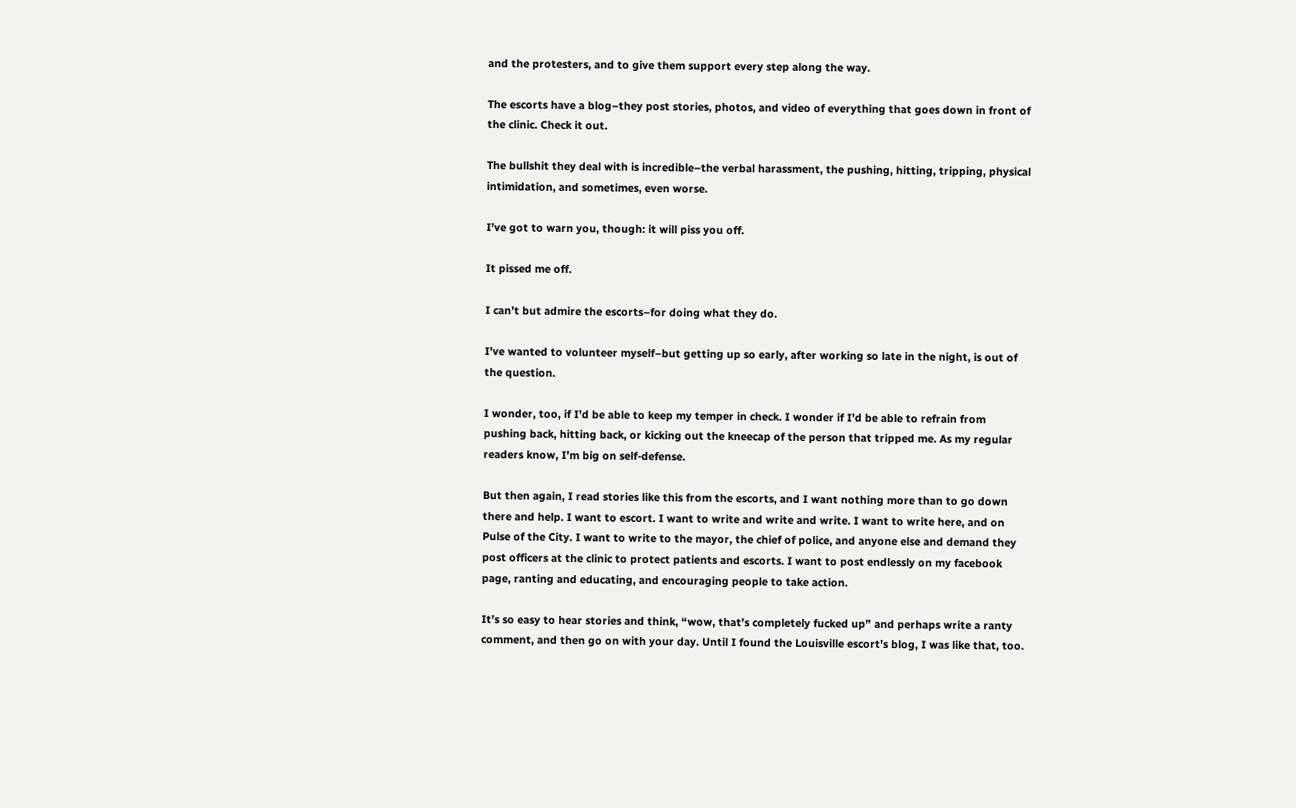and the protesters, and to give them support every step along the way.

The escorts have a blog–they post stories, photos, and video of everything that goes down in front of the clinic. Check it out.

The bullshit they deal with is incredible–the verbal harassment, the pushing, hitting, tripping, physical intimidation, and sometimes, even worse.

I’ve got to warn you, though: it will piss you off.

It pissed me off.

I can’t but admire the escorts–for doing what they do.

I’ve wanted to volunteer myself–but getting up so early, after working so late in the night, is out of the question.

I wonder, too, if I’d be able to keep my temper in check. I wonder if I’d be able to refrain from pushing back, hitting back, or kicking out the kneecap of the person that tripped me. As my regular readers know, I’m big on self-defense.

But then again, I read stories like this from the escorts, and I want nothing more than to go down there and help. I want to escort. I want to write and write and write. I want to write here, and on Pulse of the City. I want to write to the mayor, the chief of police, and anyone else and demand they post officers at the clinic to protect patients and escorts. I want to post endlessly on my facebook page, ranting and educating, and encouraging people to take action.

It’s so easy to hear stories and think, “wow, that’s completely fucked up” and perhaps write a ranty comment, and then go on with your day. Until I found the Louisville escort’s blog, I was like that, too.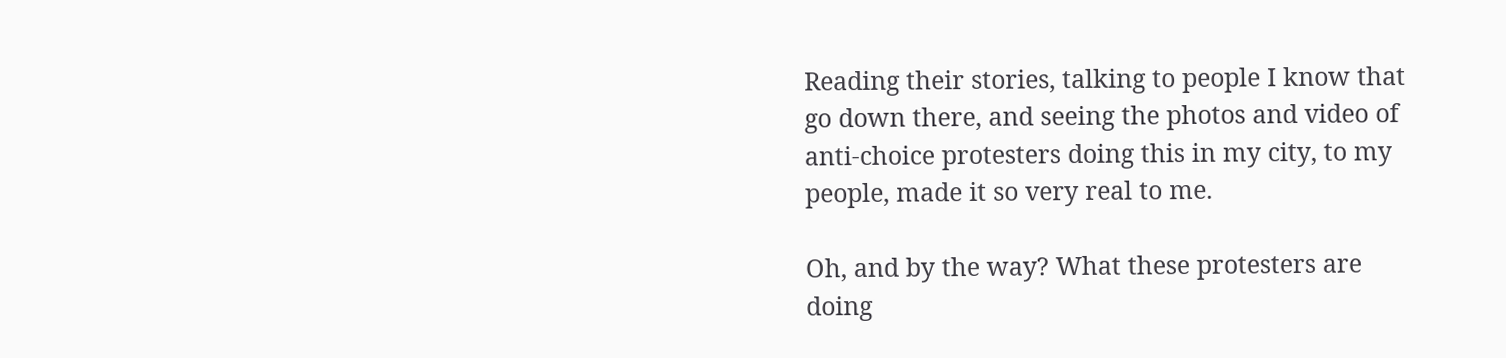Reading their stories, talking to people I know that go down there, and seeing the photos and video of anti-choice protesters doing this in my city, to my people, made it so very real to me.

Oh, and by the way? What these protesters are doing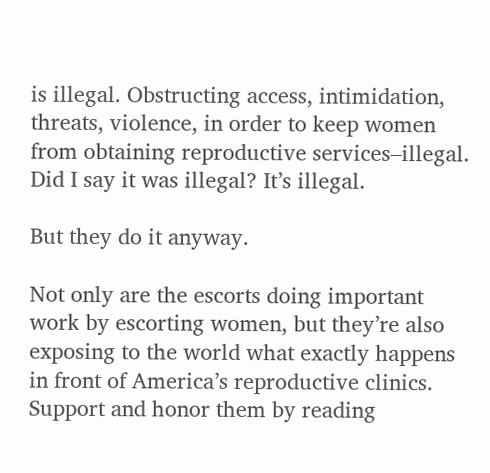is illegal. Obstructing access, intimidation, threats, violence, in order to keep women from obtaining reproductive services–illegal. Did I say it was illegal? It’s illegal.

But they do it anyway.

Not only are the escorts doing important work by escorting women, but they’re also exposing to the world what exactly happens in front of America’s reproductive clinics. Support and honor them by reading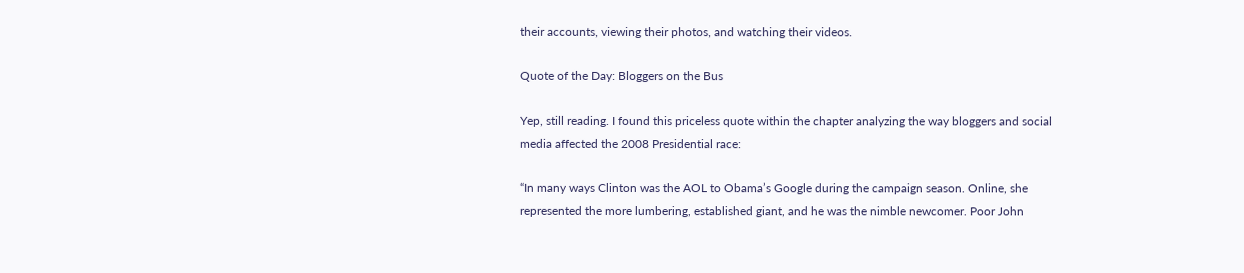their accounts, viewing their photos, and watching their videos.

Quote of the Day: Bloggers on the Bus

Yep, still reading. I found this priceless quote within the chapter analyzing the way bloggers and social media affected the 2008 Presidential race:

“In many ways Clinton was the AOL to Obama’s Google during the campaign season. Online, she represented the more lumbering, established giant, and he was the nimble newcomer. Poor John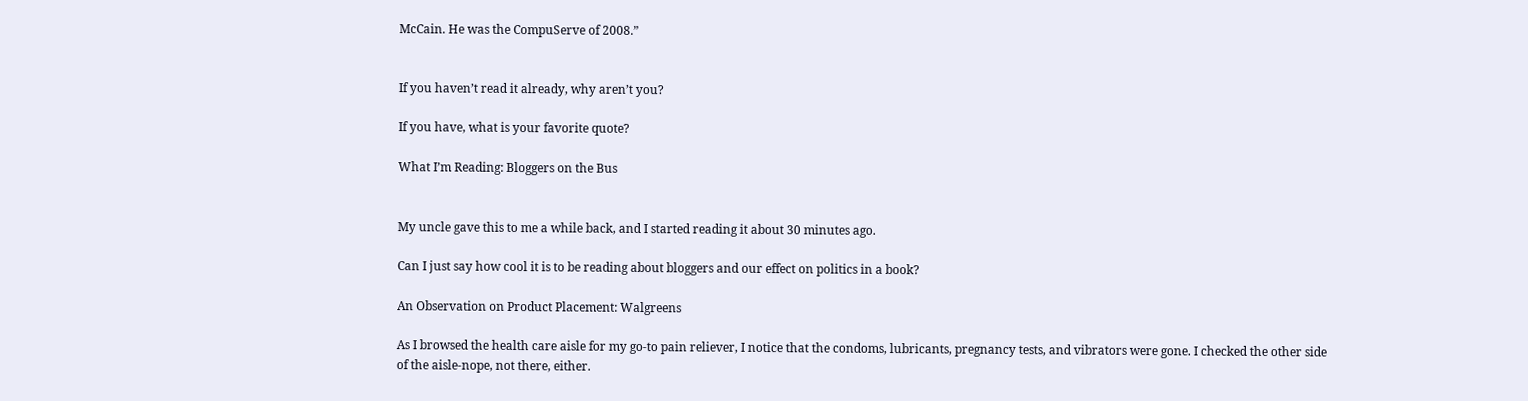McCain. He was the CompuServe of 2008.”


If you haven’t read it already, why aren’t you?

If you have, what is your favorite quote?

What I’m Reading: Bloggers on the Bus


My uncle gave this to me a while back, and I started reading it about 30 minutes ago.

Can I just say how cool it is to be reading about bloggers and our effect on politics in a book?

An Observation on Product Placement: Walgreens

As I browsed the health care aisle for my go-to pain reliever, I notice that the condoms, lubricants, pregnancy tests, and vibrators were gone. I checked the other side of the aisle-nope, not there, either.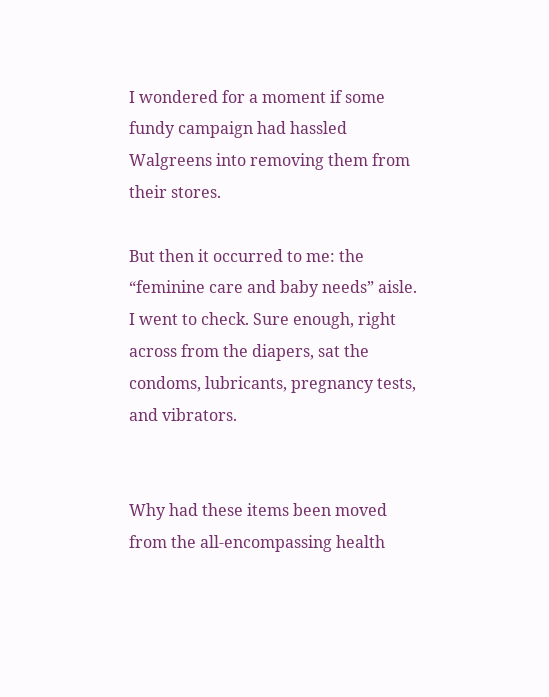I wondered for a moment if some fundy campaign had hassled Walgreens into removing them from their stores.

But then it occurred to me: the “feminine care and baby needs” aisle. I went to check. Sure enough, right across from the diapers, sat the condoms, lubricants, pregnancy tests, and vibrators.


Why had these items been moved from the all-encompassing health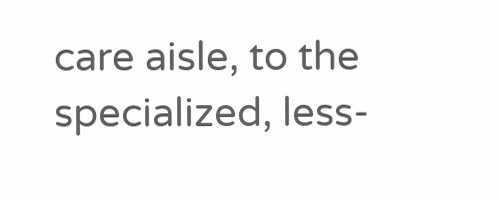care aisle, to the specialized, less-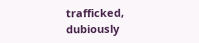trafficked, dubiously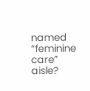named “feminine care” aisle?